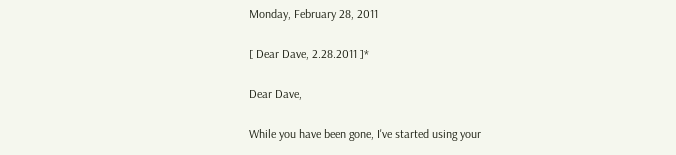Monday, February 28, 2011

[ Dear Dave, 2.28.2011 ]*

Dear Dave,

While you have been gone, I've started using your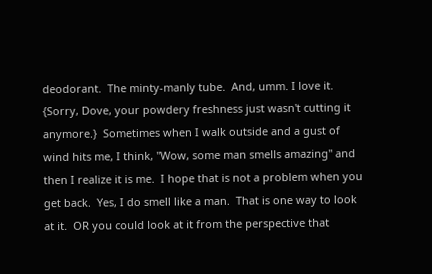deodorant.  The minty-manly tube.  And, umm. I love it.  {Sorry, Dove, your powdery freshness just wasn't cutting it anymore.}  Sometimes when I walk outside and a gust of wind hits me, I think, "Wow, some man smells amazing" and then I realize it is me.  I hope that is not a problem when you get back.  Yes, I do smell like a man.  That is one way to look at it.  OR you could look at it from the perspective that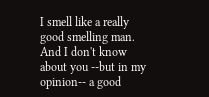I smell like a really good smelling man.  And I don't know about you --but in my opinion-- a good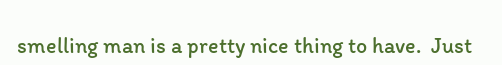smelling man is a pretty nice thing to have.  Just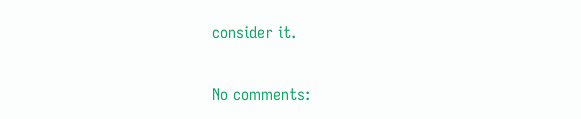consider it.


No comments: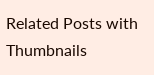Related Posts with Thumbnails